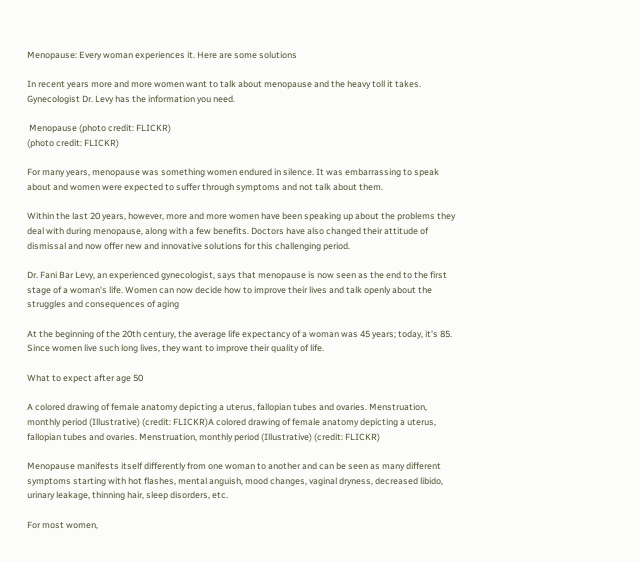Menopause: Every woman experiences it. Here are some solutions

In recent years more and more women want to talk about menopause and the heavy toll it takes. Gynecologist Dr. Levy has the information you need.

 Menopause (photo credit: FLICKR)
(photo credit: FLICKR)

For many years, menopause was something women endured in silence. It was embarrassing to speak about and women were expected to suffer through symptoms and not talk about them.

Within the last 20 years, however, more and more women have been speaking up about the problems they deal with during menopause, along with a few benefits. Doctors have also changed their attitude of dismissal and now offer new and innovative solutions for this challenging period.

Dr. Fani Bar Levy, an experienced gynecologist, says that menopause is now seen as the end to the first stage of a woman's life. Women can now decide how to improve their lives and talk openly about the struggles and consequences of aging

At the beginning of the 20th century, the average life expectancy of a woman was 45 years; today, it's 85. Since women live such long lives, they want to improve their quality of life.

What to expect after age 50

A colored drawing of female anatomy depicting a uterus, fallopian tubes and ovaries. Menstruation, monthly period (Illustrative) (credit: FLICKR)A colored drawing of female anatomy depicting a uterus, fallopian tubes and ovaries. Menstruation, monthly period (Illustrative) (credit: FLICKR)

Menopause manifests itself differently from one woman to another and can be seen as many different symptoms starting with hot flashes, mental anguish, mood changes, vaginal dryness, decreased libido, urinary leakage, thinning hair, sleep disorders, etc.

For most women,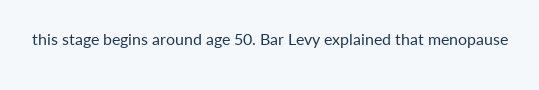this stage begins around age 50. Bar Levy explained that menopause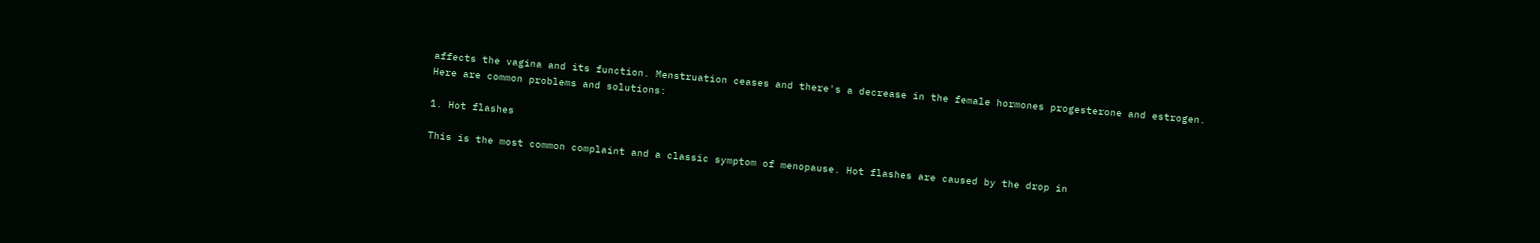affects the vagina and its function. Menstruation ceases and there's a decrease in the female hormones progesterone and estrogen. Here are common problems and solutions:

1. Hot flashes

This is the most common complaint and a classic symptom of menopause. Hot flashes are caused by the drop in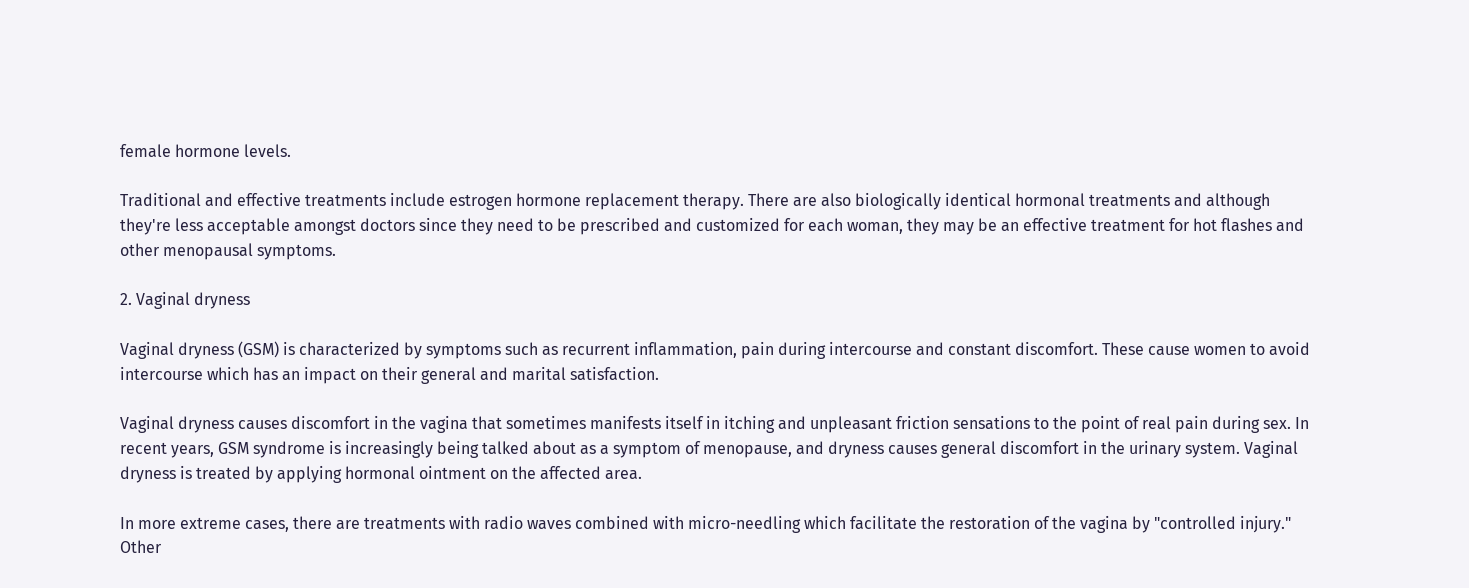female hormone levels.

Traditional and effective treatments include estrogen hormone replacement therapy. There are also biologically identical hormonal treatments and although they're less acceptable amongst doctors since they need to be prescribed and customized for each woman, they may be an effective treatment for hot flashes and other menopausal symptoms.

2. Vaginal dryness

Vaginal dryness (GSM) is characterized by symptoms such as recurrent inflammation, pain during intercourse and constant discomfort. These cause women to avoid intercourse which has an impact on their general and marital satisfaction.

Vaginal dryness causes discomfort in the vagina that sometimes manifests itself in itching and unpleasant friction sensations to the point of real pain during sex. In recent years, GSM syndrome is increasingly being talked about as a symptom of menopause, and dryness causes general discomfort in the urinary system. Vaginal dryness is treated by applying hormonal ointment on the affected area.

In more extreme cases, there are treatments with radio waves combined with micro-needling which facilitate the restoration of the vagina by "controlled injury." Other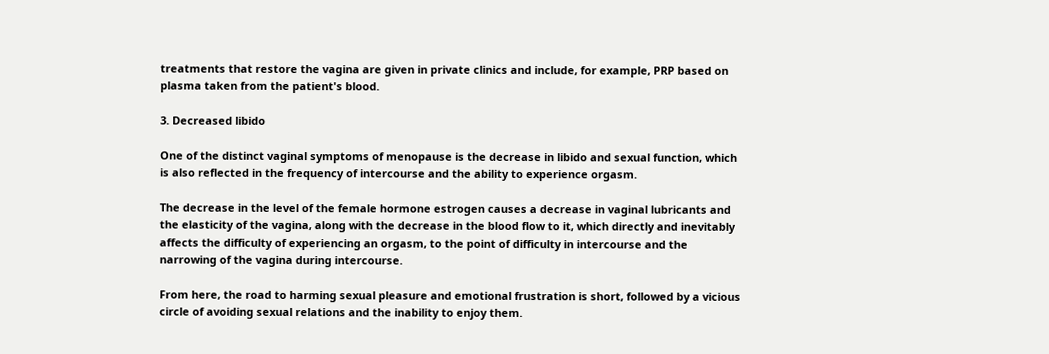treatments that restore the vagina are given in private clinics and include, for example, PRP based on plasma taken from the patient's blood.

3. Decreased libido

One of the distinct vaginal symptoms of menopause is the decrease in libido and sexual function, which is also reflected in the frequency of intercourse and the ability to experience orgasm.

The decrease in the level of the female hormone estrogen causes a decrease in vaginal lubricants and the elasticity of the vagina, along with the decrease in the blood flow to it, which directly and inevitably affects the difficulty of experiencing an orgasm, to the point of difficulty in intercourse and the narrowing of the vagina during intercourse.

From here, the road to harming sexual pleasure and emotional frustration is short, followed by a vicious circle of avoiding sexual relations and the inability to enjoy them.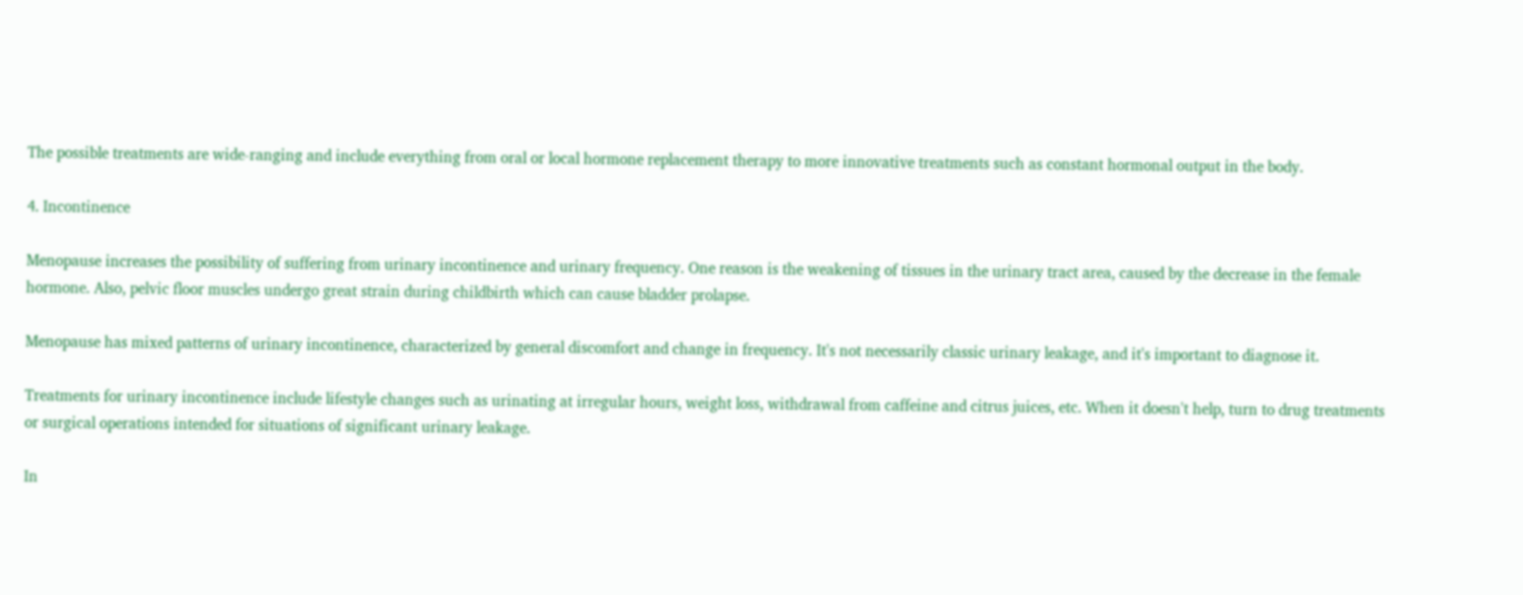The possible treatments are wide-ranging and include everything from oral or local hormone replacement therapy to more innovative treatments such as constant hormonal output in the body.

4. Incontinence

Menopause increases the possibility of suffering from urinary incontinence and urinary frequency. One reason is the weakening of tissues in the urinary tract area, caused by the decrease in the female hormone. Also, pelvic floor muscles undergo great strain during childbirth which can cause bladder prolapse.

Menopause has mixed patterns of urinary incontinence, characterized by general discomfort and change in frequency. It's not necessarily classic urinary leakage, and it's important to diagnose it.

Treatments for urinary incontinence include lifestyle changes such as urinating at irregular hours, weight loss, withdrawal from caffeine and citrus juices, etc. When it doesn't help, turn to drug treatments or surgical operations intended for situations of significant urinary leakage.

In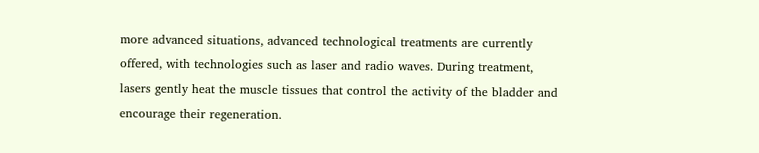more advanced situations, advanced technological treatments are currently offered, with technologies such as laser and radio waves. During treatment, lasers gently heat the muscle tissues that control the activity of the bladder and encourage their regeneration.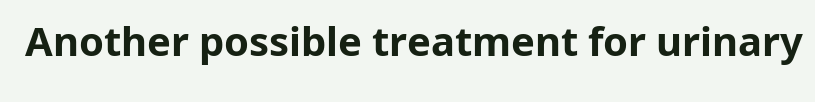Another possible treatment for urinary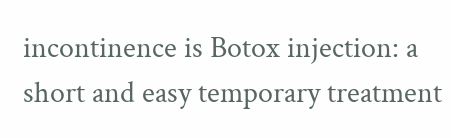incontinence is Botox injection: a short and easy temporary treatment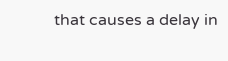that causes a delay in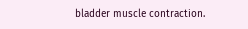bladder muscle contraction.